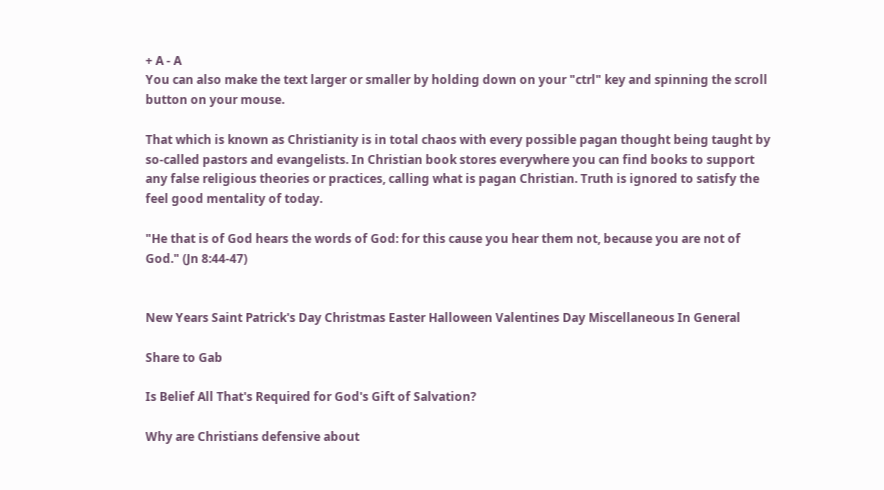+ A - A
You can also make the text larger or smaller by holding down on your "ctrl" key and spinning the scroll button on your mouse.

That which is known as Christianity is in total chaos with every possible pagan thought being taught by so-called pastors and evangelists. In Christian book stores everywhere you can find books to support any false religious theories or practices, calling what is pagan Christian. Truth is ignored to satisfy the feel good mentality of today.

"He that is of God hears the words of God: for this cause you hear them not, because you are not of God." (Jn 8:44-47)


New Years Saint Patrick's Day Christmas Easter Halloween Valentines Day Miscellaneous In General

Share to Gab

Is Belief All That's Required for God's Gift of Salvation?

Why are Christians defensive about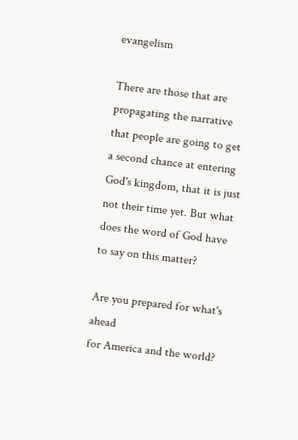evangelism

There are those that are propagating the narrative that people are going to get a second chance at entering God's kingdom, that it is just not their time yet. But what does the word of God have to say on this matter?

Are you prepared for what's ahead
for America and the world?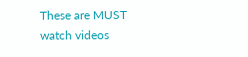These are MUST watch videos